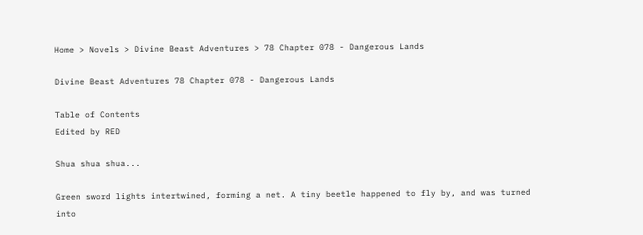Home > Novels > Divine Beast Adventures > 78 Chapter 078 - Dangerous Lands

Divine Beast Adventures 78 Chapter 078 - Dangerous Lands

Table of Contents
Edited by RED

Shua shua shua...

Green sword lights intertwined, forming a net. A tiny beetle happened to fly by, and was turned into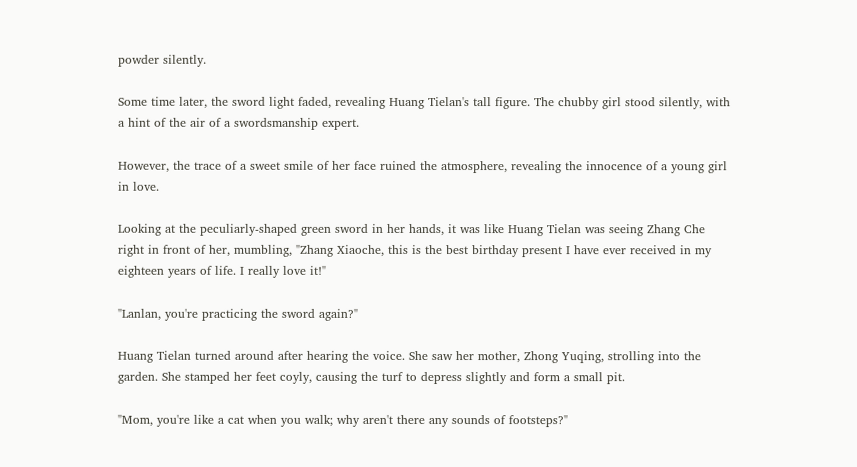powder silently.

Some time later, the sword light faded, revealing Huang Tielan's tall figure. The chubby girl stood silently, with a hint of the air of a swordsmanship expert.

However, the trace of a sweet smile of her face ruined the atmosphere, revealing the innocence of a young girl in love.

Looking at the peculiarly-shaped green sword in her hands, it was like Huang Tielan was seeing Zhang Che right in front of her, mumbling, "Zhang Xiaoche, this is the best birthday present I have ever received in my eighteen years of life. I really love it!"

"Lanlan, you're practicing the sword again?"

Huang Tielan turned around after hearing the voice. She saw her mother, Zhong Yuqing, strolling into the garden. She stamped her feet coyly, causing the turf to depress slightly and form a small pit.

"Mom, you're like a cat when you walk; why aren't there any sounds of footsteps?"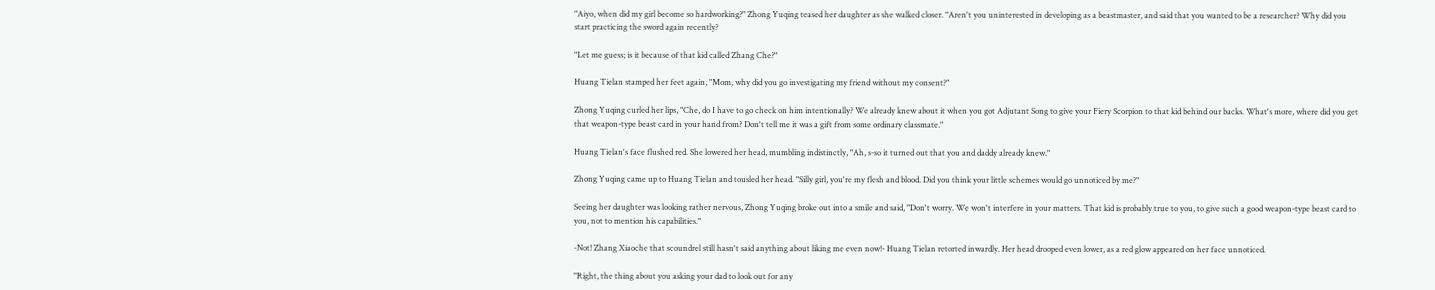"Aiyo, when did my girl become so hardworking?" Zhong Yuqing teased her daughter as she walked closer. "Aren't you uninterested in developing as a beastmaster, and said that you wanted to be a researcher? Why did you start practicing the sword again recently?

"Let me guess; is it because of that kid called Zhang Che?"

Huang Tielan stamped her feet again, "Mom, why did you go investigating my friend without my consent?"

Zhong Yuqing curled her lips, "Che, do I have to go check on him intentionally? We already knew about it when you got Adjutant Song to give your Fiery Scorpion to that kid behind our backs. What's more, where did you get that weapon-type beast card in your hand from? Don't tell me it was a gift from some ordinary classmate."

Huang Tielan's face flushed red. She lowered her head, mumbling indistinctly, "Ah, s-so it turned out that you and daddy already knew."

Zhong Yuqing came up to Huang Tielan and tousled her head. "Silly girl, you're my flesh and blood. Did you think your little schemes would go unnoticed by me?"

Seeing her daughter was looking rather nervous, Zhong Yuqing broke out into a smile and said, "Don't worry. We won't interfere in your matters. That kid is probably true to you, to give such a good weapon-type beast card to you, not to mention his capabilities."

-Not! Zhang Xiaoche that scoundrel still hasn't said anything about liking me even now!- Huang Tielan retorted inwardly. Her head drooped even lower, as a red glow appeared on her face unnoticed.

"Right, the thing about you asking your dad to look out for any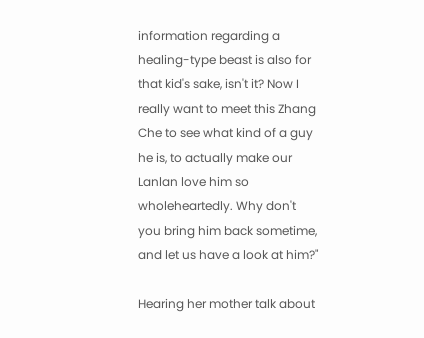information regarding a healing-type beast is also for that kid's sake, isn't it? Now I really want to meet this Zhang Che to see what kind of a guy he is, to actually make our Lanlan love him so wholeheartedly. Why don't you bring him back sometime, and let us have a look at him?"

Hearing her mother talk about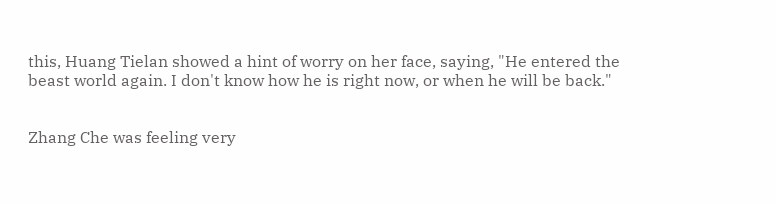this, Huang Tielan showed a hint of worry on her face, saying, "He entered the beast world again. I don't know how he is right now, or when he will be back."


Zhang Che was feeling very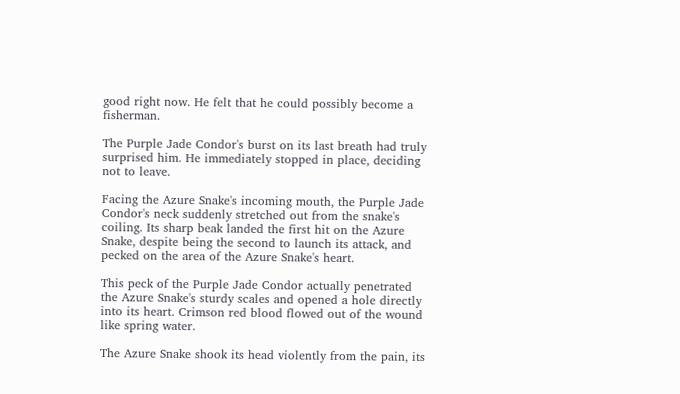good right now. He felt that he could possibly become a fisherman.

The Purple Jade Condor's burst on its last breath had truly surprised him. He immediately stopped in place, deciding not to leave.

Facing the Azure Snake's incoming mouth, the Purple Jade Condor's neck suddenly stretched out from the snake's coiling. Its sharp beak landed the first hit on the Azure Snake, despite being the second to launch its attack, and pecked on the area of the Azure Snake's heart.

This peck of the Purple Jade Condor actually penetrated the Azure Snake's sturdy scales and opened a hole directly into its heart. Crimson red blood flowed out of the wound like spring water.

The Azure Snake shook its head violently from the pain, its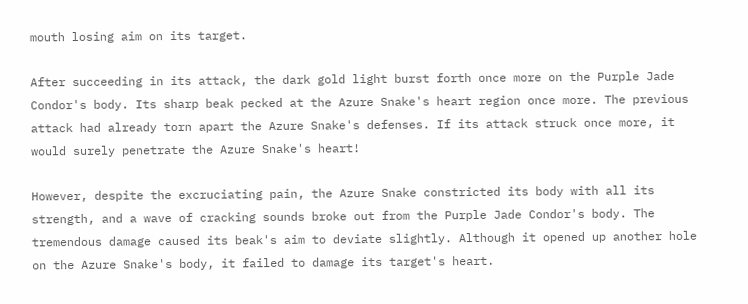mouth losing aim on its target.

After succeeding in its attack, the dark gold light burst forth once more on the Purple Jade Condor's body. Its sharp beak pecked at the Azure Snake's heart region once more. The previous attack had already torn apart the Azure Snake's defenses. If its attack struck once more, it would surely penetrate the Azure Snake's heart!

However, despite the excruciating pain, the Azure Snake constricted its body with all its strength, and a wave of cracking sounds broke out from the Purple Jade Condor's body. The tremendous damage caused its beak's aim to deviate slightly. Although it opened up another hole on the Azure Snake's body, it failed to damage its target's heart.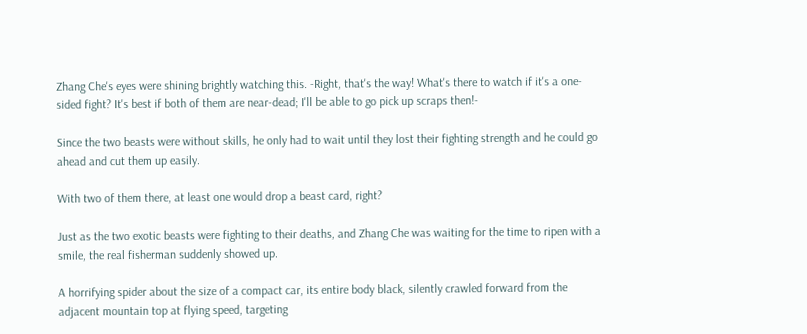Zhang Che's eyes were shining brightly watching this. -Right, that's the way! What's there to watch if it's a one-sided fight? It's best if both of them are near-dead; I'll be able to go pick up scraps then!-

Since the two beasts were without skills, he only had to wait until they lost their fighting strength and he could go ahead and cut them up easily.

With two of them there, at least one would drop a beast card, right?

Just as the two exotic beasts were fighting to their deaths, and Zhang Che was waiting for the time to ripen with a smile, the real fisherman suddenly showed up.

A horrifying spider about the size of a compact car, its entire body black, silently crawled forward from the adjacent mountain top at flying speed, targeting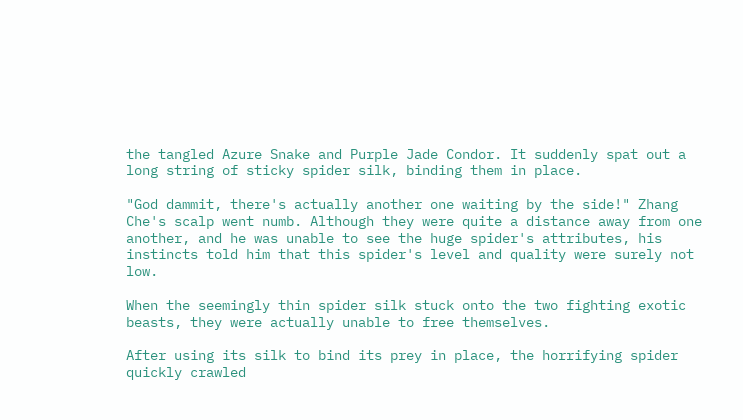the tangled Azure Snake and Purple Jade Condor. It suddenly spat out a long string of sticky spider silk, binding them in place.

"God dammit, there's actually another one waiting by the side!" Zhang Che's scalp went numb. Although they were quite a distance away from one another, and he was unable to see the huge spider's attributes, his instincts told him that this spider's level and quality were surely not low.

When the seemingly thin spider silk stuck onto the two fighting exotic beasts, they were actually unable to free themselves.

After using its silk to bind its prey in place, the horrifying spider quickly crawled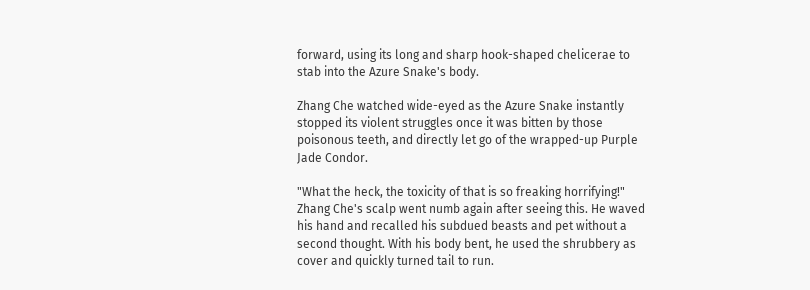forward, using its long and sharp hook-shaped chelicerae to stab into the Azure Snake's body.

Zhang Che watched wide-eyed as the Azure Snake instantly stopped its violent struggles once it was bitten by those poisonous teeth, and directly let go of the wrapped-up Purple Jade Condor.

"What the heck, the toxicity of that is so freaking horrifying!" Zhang Che's scalp went numb again after seeing this. He waved his hand and recalled his subdued beasts and pet without a second thought. With his body bent, he used the shrubbery as cover and quickly turned tail to run.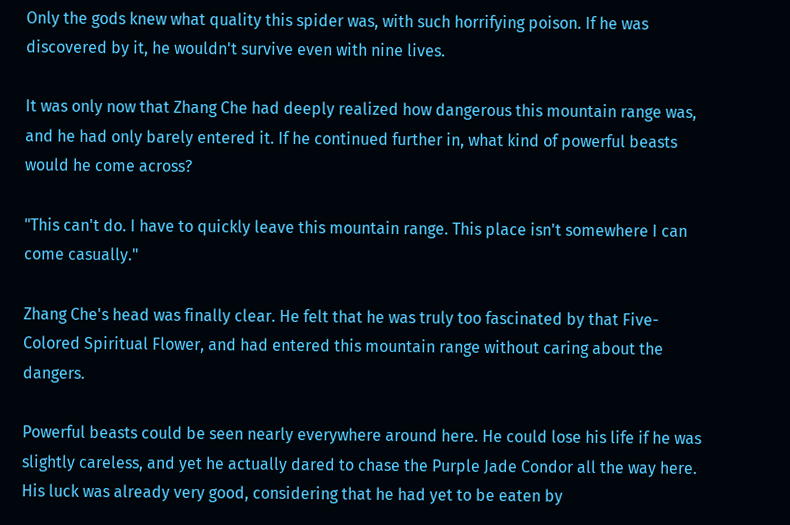Only the gods knew what quality this spider was, with such horrifying poison. If he was discovered by it, he wouldn't survive even with nine lives.

It was only now that Zhang Che had deeply realized how dangerous this mountain range was, and he had only barely entered it. If he continued further in, what kind of powerful beasts would he come across?

"This can't do. I have to quickly leave this mountain range. This place isn't somewhere I can come casually."

Zhang Che's head was finally clear. He felt that he was truly too fascinated by that Five-Colored Spiritual Flower, and had entered this mountain range without caring about the dangers.

Powerful beasts could be seen nearly everywhere around here. He could lose his life if he was slightly careless, and yet he actually dared to chase the Purple Jade Condor all the way here. His luck was already very good, considering that he had yet to be eaten by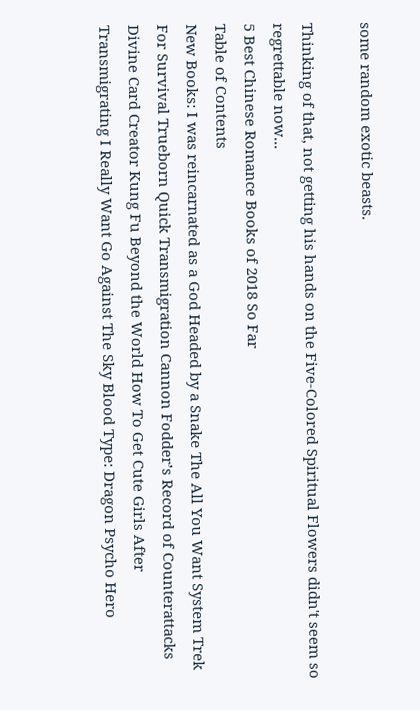some random exotic beasts.

Thinking of that, not getting his hands on the Five-Colored Spiritual Flowers didn't seem so regrettable now...
5 Best Chinese Romance Books of 2018 So Far
Table of Contents
New Books: I was reincarnated as a God Headed by a Snake The All You Want System Trek For Survival Trueborn Quick Transmigration Cannon Fodder’s Record of Counterattacks Divine Card Creator Kung Fu Beyond the World How To Get Cute Girls After Transmigrating I Really Want Go Against The Sky Blood Type: Dragon Psycho Hero